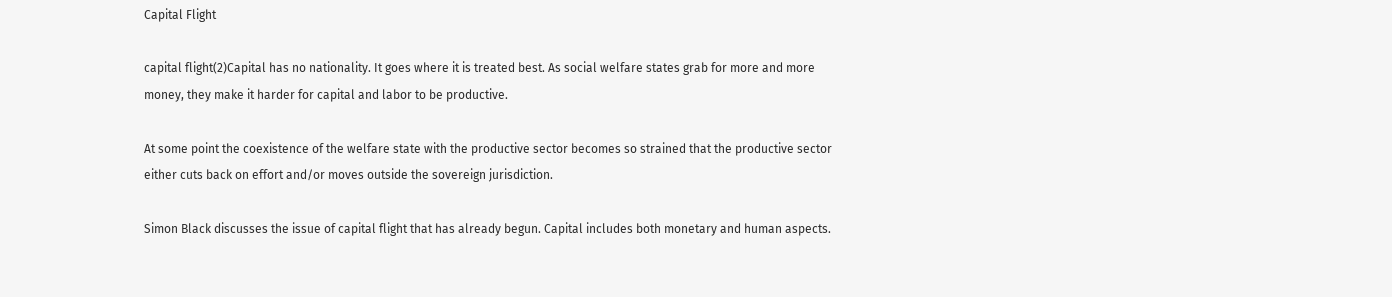Capital Flight

capital flight(2)Capital has no nationality. It goes where it is treated best. As social welfare states grab for more and more money, they make it harder for capital and labor to be productive.

At some point the coexistence of the welfare state with the productive sector becomes so strained that the productive sector either cuts back on effort and/or moves outside the sovereign jurisdiction.

Simon Black discusses the issue of capital flight that has already begun. Capital includes both monetary and human aspects.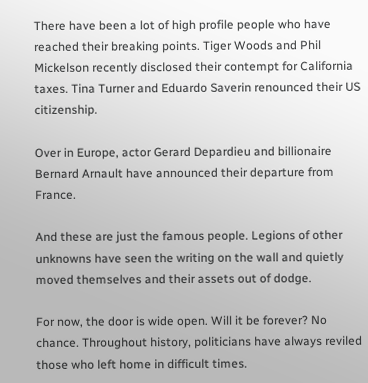There have been a lot of high profile people who have reached their breaking points. Tiger Woods and Phil Mickelson recently disclosed their contempt for California taxes. Tina Turner and Eduardo Saverin renounced their US citizenship.

Over in Europe, actor Gerard Depardieu and billionaire Bernard Arnault have announced their departure from France.

And these are just the famous people. Legions of other unknowns have seen the writing on the wall and quietly moved themselves and their assets out of dodge.

For now, the door is wide open. Will it be forever? No chance. Throughout history, politicians have always reviled those who left home in difficult times.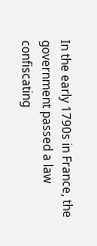In the early 1790s in France, the government passed a law confiscating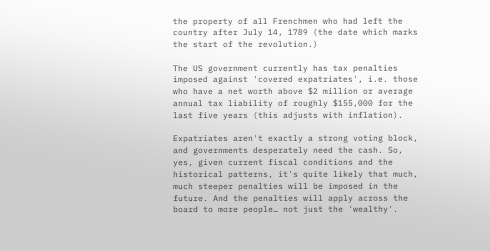the property of all Frenchmen who had left the country after July 14, 1789 (the date which marks the start of the revolution.)

The US government currently has tax penalties imposed against 'covered expatriates', i.e. those who have a net worth above $2 million or average annual tax liability of roughly $155,000 for the last five years (this adjusts with inflation).

Expatriates aren't exactly a strong voting block, and governments desperately need the cash. So, yes, given current fiscal conditions and the historical patterns, it's quite likely that much, much steeper penalties will be imposed in the future. And the penalties will apply across the board to more people… not just the 'wealthy'.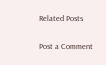Related Posts

Post a Comment